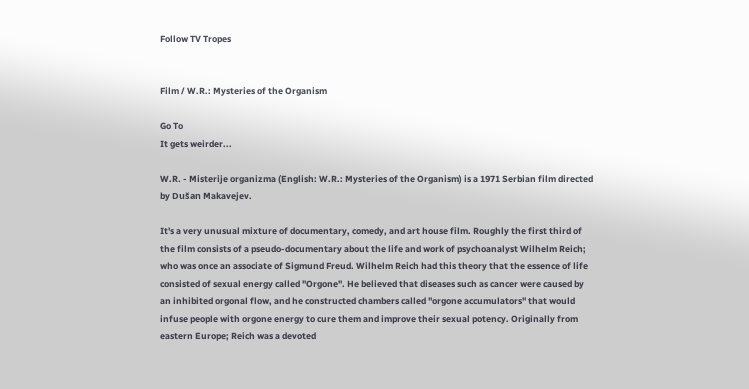Follow TV Tropes


Film / W.R.: Mysteries of the Organism

Go To
It gets weirder...

W.R. - Misterije organizma (English: W.R.: Mysteries of the Organism) is a 1971 Serbian film directed by Dušan Makavejev.

It's a very unusual mixture of documentary, comedy, and art house film. Roughly the first third of the film consists of a pseudo-documentary about the life and work of psychoanalyst Wilhelm Reich; who was once an associate of Sigmund Freud. Wilhelm Reich had this theory that the essence of life consisted of sexual energy called "Orgone". He believed that diseases such as cancer were caused by an inhibited orgonal flow, and he constructed chambers called "orgone accumulators" that would infuse people with orgone energy to cure them and improve their sexual potency. Originally from eastern Europe; Reich was a devoted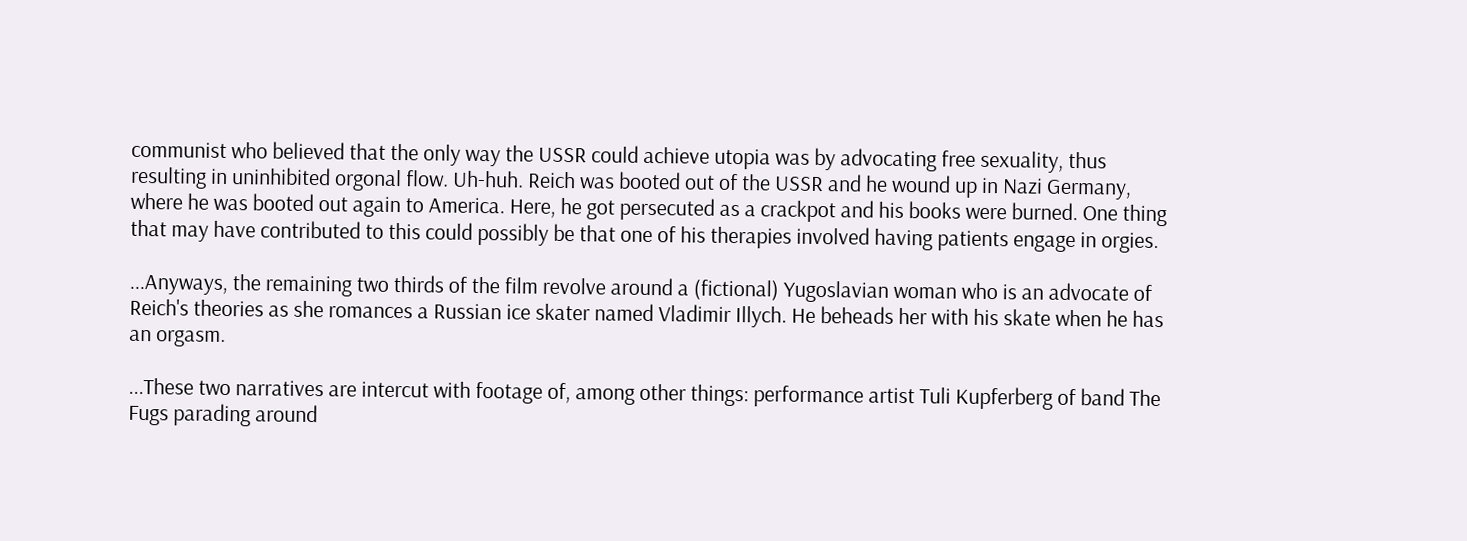communist who believed that the only way the USSR could achieve utopia was by advocating free sexuality, thus resulting in uninhibited orgonal flow. Uh-huh. Reich was booted out of the USSR and he wound up in Nazi Germany, where he was booted out again to America. Here, he got persecuted as a crackpot and his books were burned. One thing that may have contributed to this could possibly be that one of his therapies involved having patients engage in orgies.

...Anyways, the remaining two thirds of the film revolve around a (fictional) Yugoslavian woman who is an advocate of Reich's theories as she romances a Russian ice skater named Vladimir Illych. He beheads her with his skate when he has an orgasm.

...These two narratives are intercut with footage of, among other things: performance artist Tuli Kupferberg of band The Fugs parading around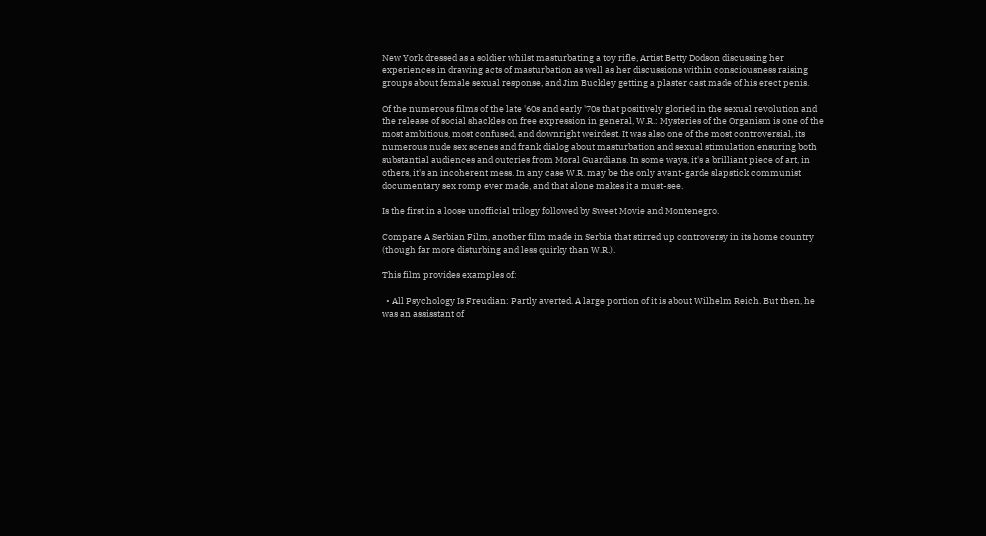New York dressed as a soldier whilst masturbating a toy rifle, Artist Betty Dodson discussing her experiences in drawing acts of masturbation as well as her discussions within consciousness raising groups about female sexual response, and Jim Buckley getting a plaster cast made of his erect penis.

Of the numerous films of the late '60s and early '70s that positively gloried in the sexual revolution and the release of social shackles on free expression in general, W.R.: Mysteries of the Organism is one of the most ambitious, most confused, and downright weirdest. It was also one of the most controversial, its numerous nude sex scenes and frank dialog about masturbation and sexual stimulation ensuring both substantial audiences and outcries from Moral Guardians. In some ways, it's a brilliant piece of art, in others, it's an incoherent mess. In any case W.R. may be the only avant-garde slapstick communist documentary sex romp ever made, and that alone makes it a must-see.

Is the first in a loose unofficial trilogy followed by Sweet Movie and Montenegro.

Compare A Serbian Film, another film made in Serbia that stirred up controversy in its home country (though far more disturbing and less quirky than W.R.).

This film provides examples of:

  • All Psychology Is Freudian: Partly averted. A large portion of it is about Wilhelm Reich. But then, he was an assisstant of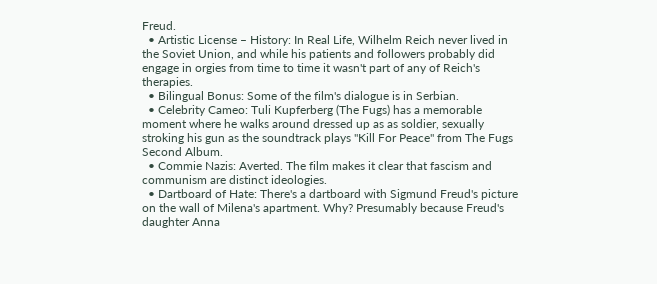Freud.
  • Artistic License – History: In Real Life, Wilhelm Reich never lived in the Soviet Union, and while his patients and followers probably did engage in orgies from time to time it wasn't part of any of Reich's therapies.
  • Bilingual Bonus: Some of the film's dialogue is in Serbian.
  • Celebrity Cameo: Tuli Kupferberg (The Fugs) has a memorable moment where he walks around dressed up as as soldier, sexually stroking his gun as the soundtrack plays "Kill For Peace" from The Fugs Second Album.
  • Commie Nazis: Averted. The film makes it clear that fascism and communism are distinct ideologies.
  • Dartboard of Hate: There's a dartboard with Sigmund Freud's picture on the wall of Milena's apartment. Why? Presumably because Freud's daughter Anna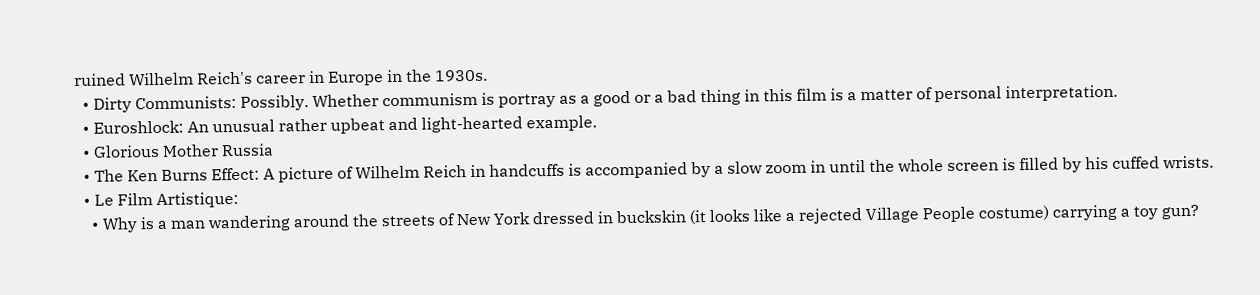ruined Wilhelm Reich's career in Europe in the 1930s.
  • Dirty Communists: Possibly. Whether communism is portray as a good or a bad thing in this film is a matter of personal interpretation.
  • Euroshlock: An unusual rather upbeat and light-hearted example.
  • Glorious Mother Russia
  • The Ken Burns Effect: A picture of Wilhelm Reich in handcuffs is accompanied by a slow zoom in until the whole screen is filled by his cuffed wrists.
  • Le Film Artistique:
    • Why is a man wandering around the streets of New York dressed in buckskin (it looks like a rejected Village People costume) carrying a toy gun?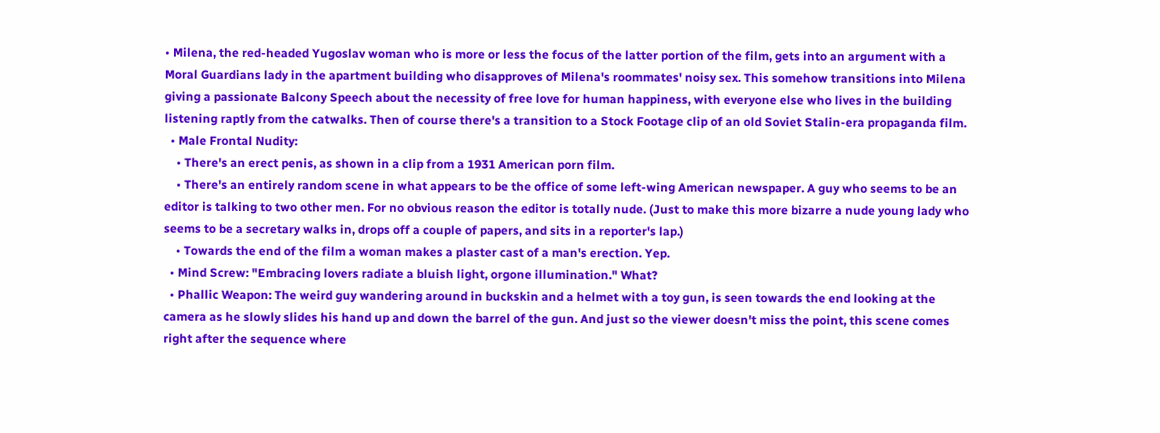• Milena, the red-headed Yugoslav woman who is more or less the focus of the latter portion of the film, gets into an argument with a Moral Guardians lady in the apartment building who disapproves of Milena's roommates' noisy sex. This somehow transitions into Milena giving a passionate Balcony Speech about the necessity of free love for human happiness, with everyone else who lives in the building listening raptly from the catwalks. Then of course there's a transition to a Stock Footage clip of an old Soviet Stalin-era propaganda film.
  • Male Frontal Nudity:
    • There's an erect penis, as shown in a clip from a 1931 American porn film.
    • There's an entirely random scene in what appears to be the office of some left-wing American newspaper. A guy who seems to be an editor is talking to two other men. For no obvious reason the editor is totally nude. (Just to make this more bizarre a nude young lady who seems to be a secretary walks in, drops off a couple of papers, and sits in a reporter's lap.)
    • Towards the end of the film a woman makes a plaster cast of a man's erection. Yep.
  • Mind Screw: "Embracing lovers radiate a bluish light, orgone illumination." What?
  • Phallic Weapon: The weird guy wandering around in buckskin and a helmet with a toy gun, is seen towards the end looking at the camera as he slowly slides his hand up and down the barrel of the gun. And just so the viewer doesn't miss the point, this scene comes right after the sequence where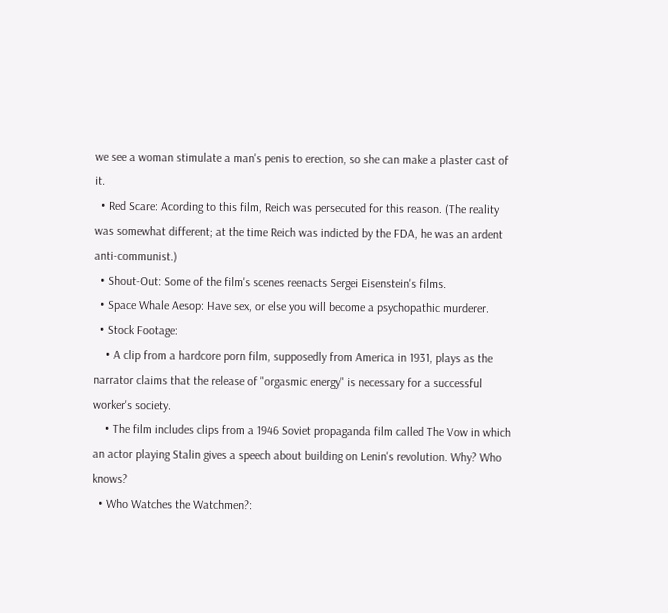we see a woman stimulate a man's penis to erection, so she can make a plaster cast of it.
  • Red Scare: Acording to this film, Reich was persecuted for this reason. (The reality was somewhat different; at the time Reich was indicted by the FDA, he was an ardent anti-communist.)
  • Shout-Out: Some of the film's scenes reenacts Sergei Eisenstein's films.
  • Space Whale Aesop: Have sex, or else you will become a psychopathic murderer.
  • Stock Footage:
    • A clip from a hardcore porn film, supposedly from America in 1931, plays as the narrator claims that the release of "orgasmic energy" is necessary for a successful worker's society.
    • The film includes clips from a 1946 Soviet propaganda film called The Vow in which an actor playing Stalin gives a speech about building on Lenin's revolution. Why? Who knows?
  • Who Watches the Watchmen?: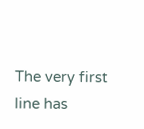The very first line has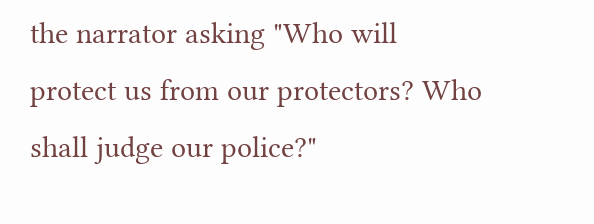the narrator asking "Who will protect us from our protectors? Who shall judge our police?"